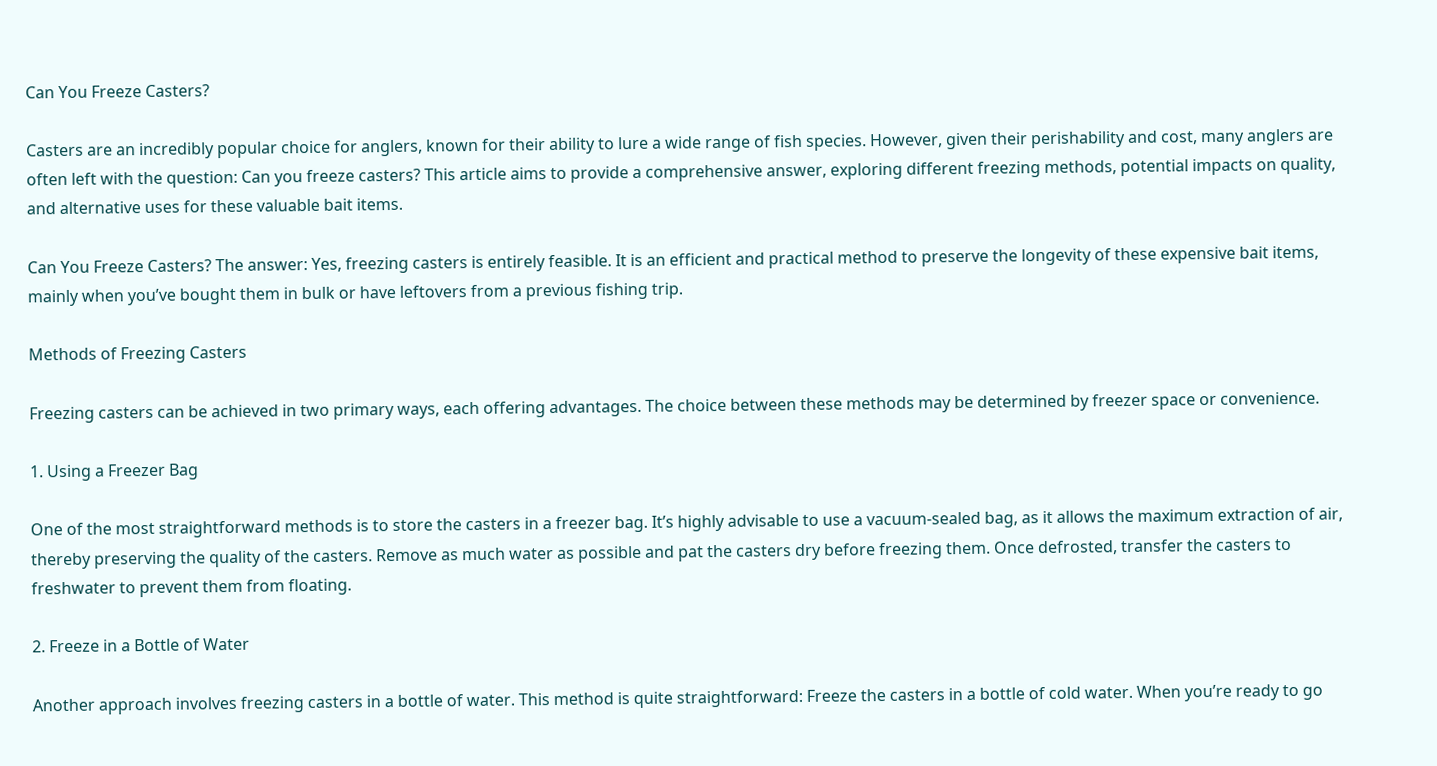Can You Freeze Casters?

Casters are an incredibly popular choice for anglers, known for their ability to lure a wide range of fish species. However, given their perishability and cost, many anglers are often left with the question: Can you freeze casters? This article aims to provide a comprehensive answer, exploring different freezing methods, potential impacts on quality, and alternative uses for these valuable bait items.

Can You Freeze Casters? The answer: Yes, freezing casters is entirely feasible. It is an efficient and practical method to preserve the longevity of these expensive bait items, mainly when you’ve bought them in bulk or have leftovers from a previous fishing trip.

Methods of Freezing Casters

Freezing casters can be achieved in two primary ways, each offering advantages. The choice between these methods may be determined by freezer space or convenience.

1. Using a Freezer Bag

One of the most straightforward methods is to store the casters in a freezer bag. It’s highly advisable to use a vacuum-sealed bag, as it allows the maximum extraction of air, thereby preserving the quality of the casters. Remove as much water as possible and pat the casters dry before freezing them. Once defrosted, transfer the casters to freshwater to prevent them from floating.

2. Freeze in a Bottle of Water

Another approach involves freezing casters in a bottle of water. This method is quite straightforward: Freeze the casters in a bottle of cold water. When you’re ready to go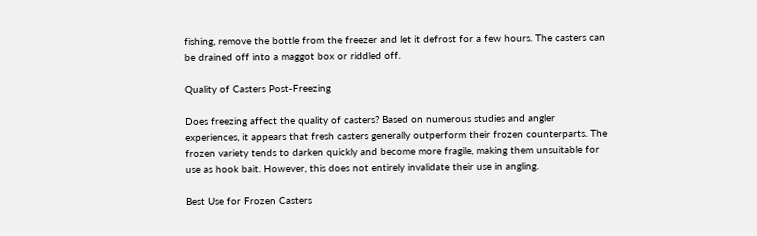fishing, remove the bottle from the freezer and let it defrost for a few hours. The casters can be drained off into a maggot box or riddled off.

Quality of Casters Post-Freezing

Does freezing affect the quality of casters? Based on numerous studies and angler experiences, it appears that fresh casters generally outperform their frozen counterparts. The frozen variety tends to darken quickly and become more fragile, making them unsuitable for use as hook bait. However, this does not entirely invalidate their use in angling.

Best Use for Frozen Casters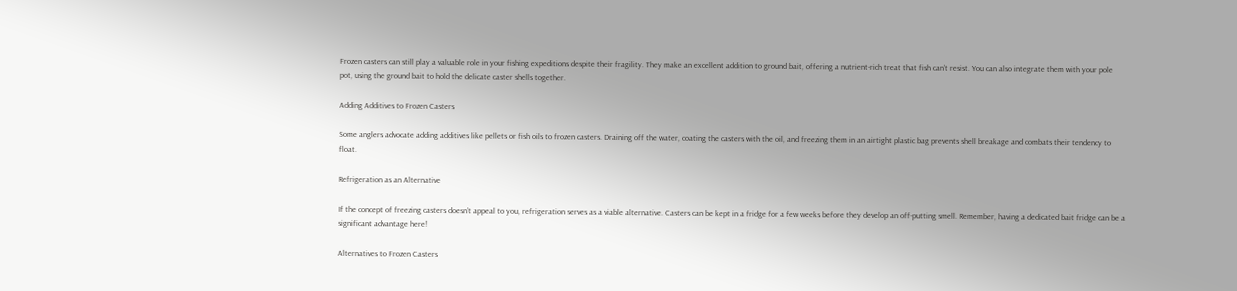Frozen casters can still play a valuable role in your fishing expeditions despite their fragility. They make an excellent addition to ground bait, offering a nutrient-rich treat that fish can’t resist. You can also integrate them with your pole pot, using the ground bait to hold the delicate caster shells together.

Adding Additives to Frozen Casters

Some anglers advocate adding additives like pellets or fish oils to frozen casters. Draining off the water, coating the casters with the oil, and freezing them in an airtight plastic bag prevents shell breakage and combats their tendency to float.

Refrigeration as an Alternative

If the concept of freezing casters doesn’t appeal to you, refrigeration serves as a viable alternative. Casters can be kept in a fridge for a few weeks before they develop an off-putting smell. Remember, having a dedicated bait fridge can be a significant advantage here!

Alternatives to Frozen Casters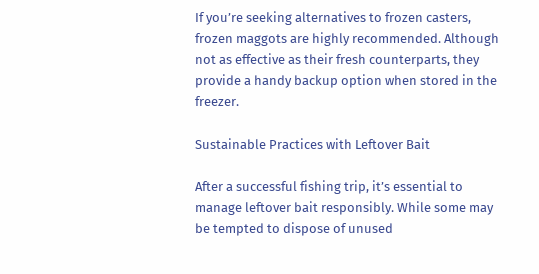If you’re seeking alternatives to frozen casters, frozen maggots are highly recommended. Although not as effective as their fresh counterparts, they provide a handy backup option when stored in the freezer.

Sustainable Practices with Leftover Bait

After a successful fishing trip, it’s essential to manage leftover bait responsibly. While some may be tempted to dispose of unused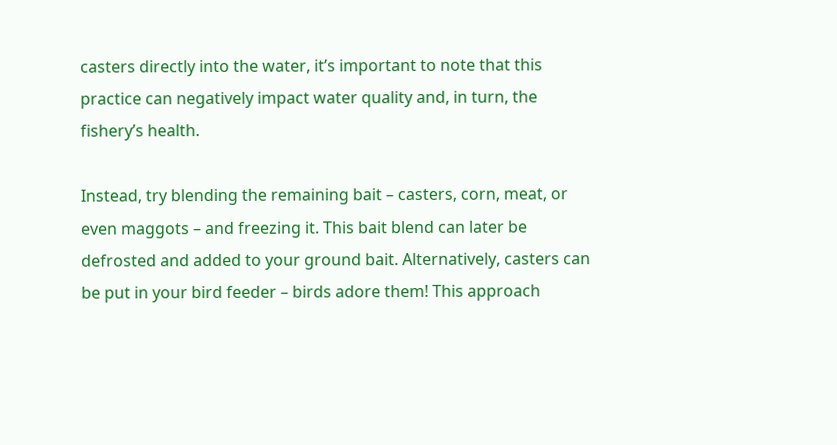casters directly into the water, it’s important to note that this practice can negatively impact water quality and, in turn, the fishery’s health.

Instead, try blending the remaining bait – casters, corn, meat, or even maggots – and freezing it. This bait blend can later be defrosted and added to your ground bait. Alternatively, casters can be put in your bird feeder – birds adore them! This approach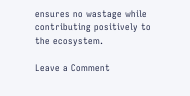ensures no wastage while contributing positively to the ecosystem.

Leave a Comment